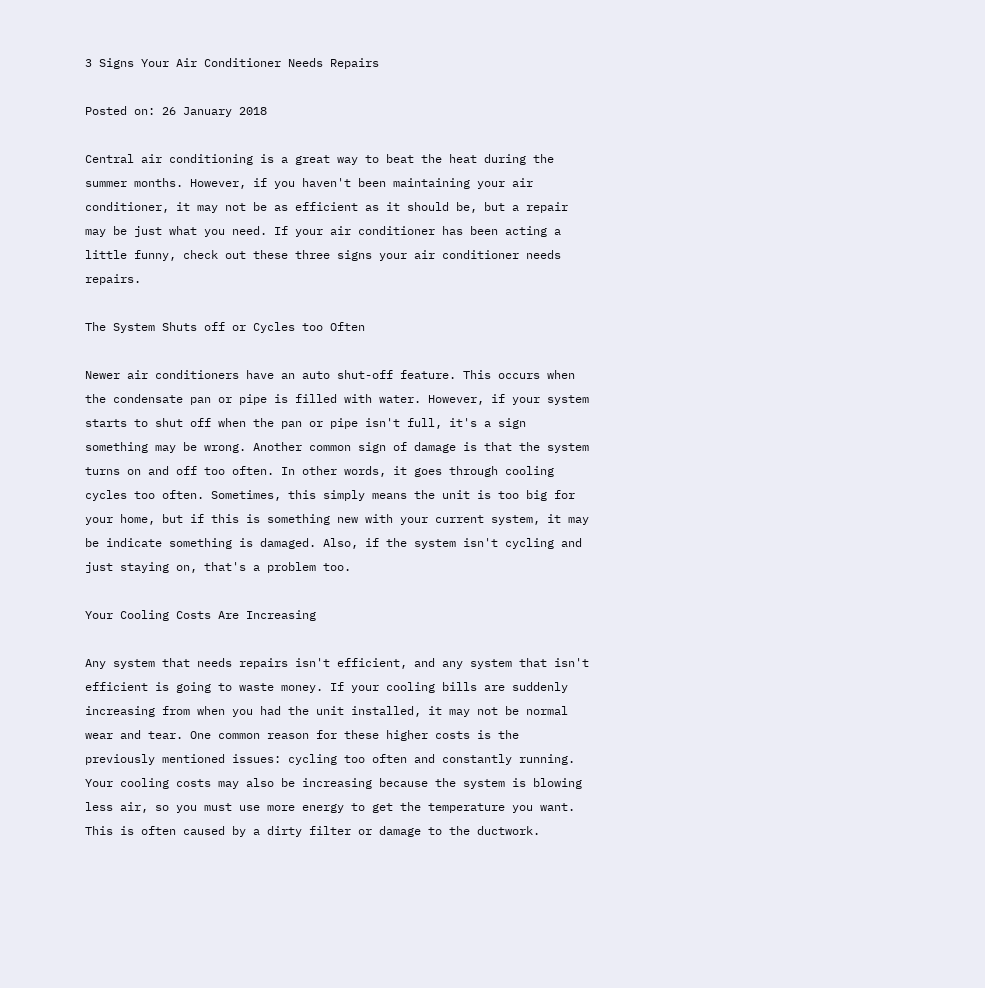3 Signs Your Air Conditioner Needs Repairs

Posted on: 26 January 2018

Central air conditioning is a great way to beat the heat during the summer months. However, if you haven't been maintaining your air conditioner, it may not be as efficient as it should be, but a repair may be just what you need. If your air conditioner has been acting a little funny, check out these three signs your air conditioner needs repairs.

The System Shuts off or Cycles too Often

Newer air conditioners have an auto shut-off feature. This occurs when the condensate pan or pipe is filled with water. However, if your system starts to shut off when the pan or pipe isn't full, it's a sign something may be wrong. Another common sign of damage is that the system turns on and off too often. In other words, it goes through cooling cycles too often. Sometimes, this simply means the unit is too big for your home, but if this is something new with your current system, it may be indicate something is damaged. Also, if the system isn't cycling and just staying on, that's a problem too.

Your Cooling Costs Are Increasing

Any system that needs repairs isn't efficient, and any system that isn't efficient is going to waste money. If your cooling bills are suddenly increasing from when you had the unit installed, it may not be normal wear and tear. One common reason for these higher costs is the previously mentioned issues: cycling too often and constantly running. Your cooling costs may also be increasing because the system is blowing less air, so you must use more energy to get the temperature you want. This is often caused by a dirty filter or damage to the ductwork.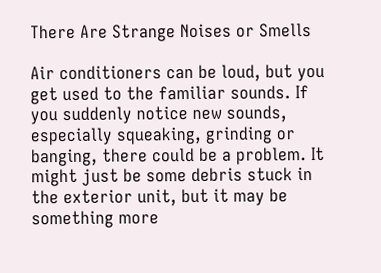There Are Strange Noises or Smells

Air conditioners can be loud, but you get used to the familiar sounds. If you suddenly notice new sounds, especially squeaking, grinding or banging, there could be a problem. It might just be some debris stuck in the exterior unit, but it may be something more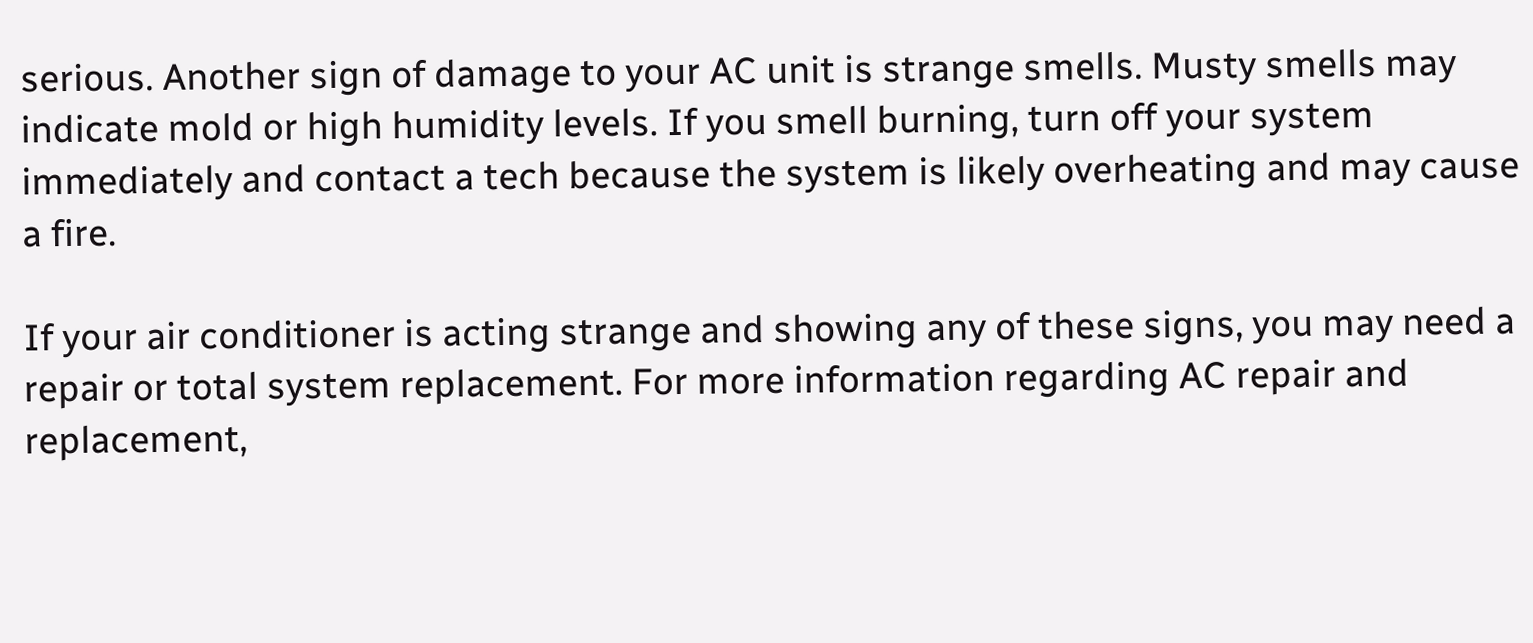serious. Another sign of damage to your AC unit is strange smells. Musty smells may indicate mold or high humidity levels. If you smell burning, turn off your system immediately and contact a tech because the system is likely overheating and may cause a fire.

If your air conditioner is acting strange and showing any of these signs, you may need a repair or total system replacement. For more information regarding AC repair and replacement,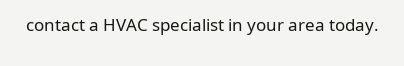contact a HVAC specialist in your area today.